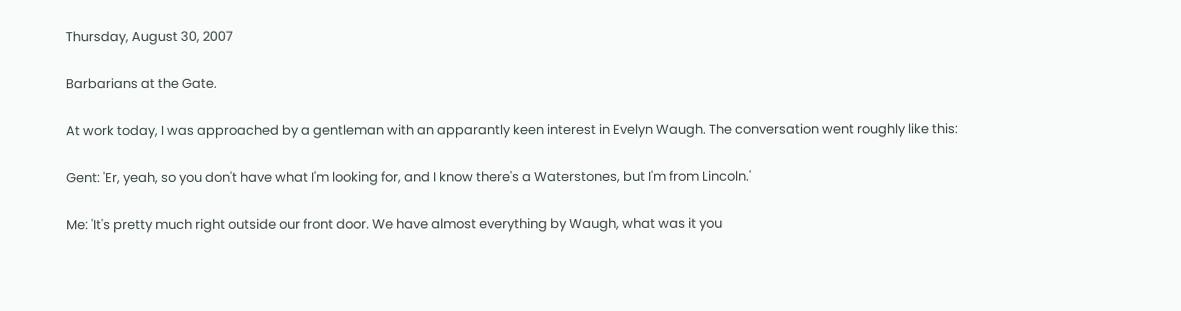Thursday, August 30, 2007

Barbarians at the Gate.

At work today, I was approached by a gentleman with an apparantly keen interest in Evelyn Waugh. The conversation went roughly like this:

Gent: 'Er, yeah, so you don't have what I'm looking for, and I know there's a Waterstones, but I'm from Lincoln.'

Me: 'It's pretty much right outside our front door. We have almost everything by Waugh, what was it you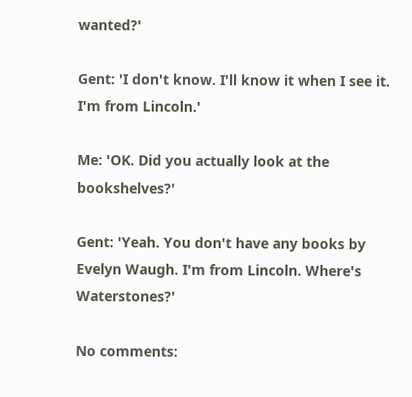wanted?'

Gent: 'I don't know. I'll know it when I see it. I'm from Lincoln.'

Me: 'OK. Did you actually look at the bookshelves?'

Gent: 'Yeah. You don't have any books by Evelyn Waugh. I'm from Lincoln. Where's Waterstones?'

No comments: